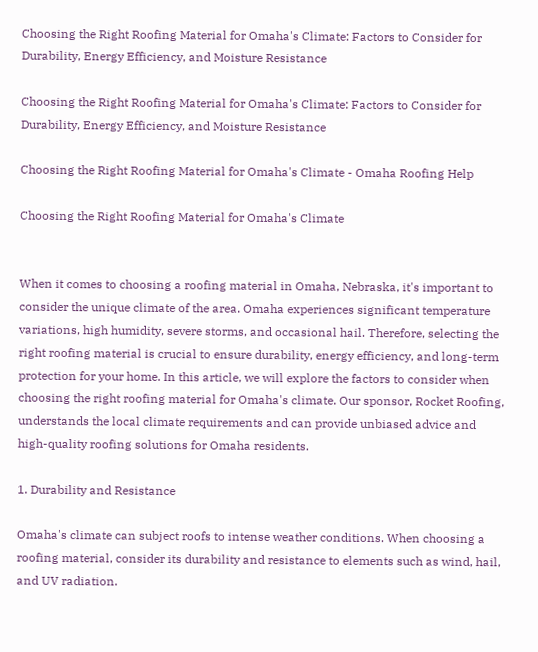Choosing the Right Roofing Material for Omaha's Climate: Factors to Consider for Durability, Energy Efficiency, and Moisture Resistance

Choosing the Right Roofing Material for Omaha's Climate: Factors to Consider for Durability, Energy Efficiency, and Moisture Resistance

Choosing the Right Roofing Material for Omaha's Climate - Omaha Roofing Help

Choosing the Right Roofing Material for Omaha's Climate


When it comes to choosing a roofing material in Omaha, Nebraska, it's important to consider the unique climate of the area. Omaha experiences significant temperature variations, high humidity, severe storms, and occasional hail. Therefore, selecting the right roofing material is crucial to ensure durability, energy efficiency, and long-term protection for your home. In this article, we will explore the factors to consider when choosing the right roofing material for Omaha's climate. Our sponsor, Rocket Roofing, understands the local climate requirements and can provide unbiased advice and high-quality roofing solutions for Omaha residents.

1. Durability and Resistance

Omaha's climate can subject roofs to intense weather conditions. When choosing a roofing material, consider its durability and resistance to elements such as wind, hail, and UV radiation.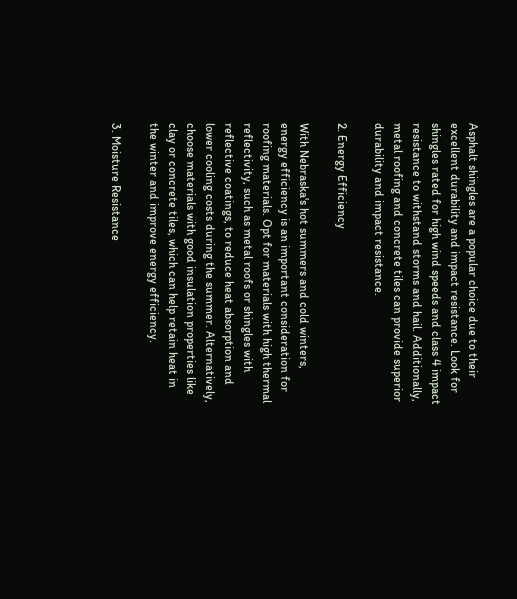Asphalt shingles are a popular choice due to their excellent durability and impact resistance. Look for shingles rated for high wind speeds and class 4 impact resistance to withstand storms and hail. Additionally, metal roofing and concrete tiles can provide superior durability and impact resistance.

2. Energy Efficiency

With Nebraska's hot summers and cold winters, energy efficiency is an important consideration for roofing materials. Opt for materials with high thermal reflectivity, such as metal roofs or shingles with reflective coatings, to reduce heat absorption and lower cooling costs during the summer. Alternatively, choose materials with good insulation properties like clay or concrete tiles, which can help retain heat in the winter and improve energy efficiency.

3. Moisture Resistance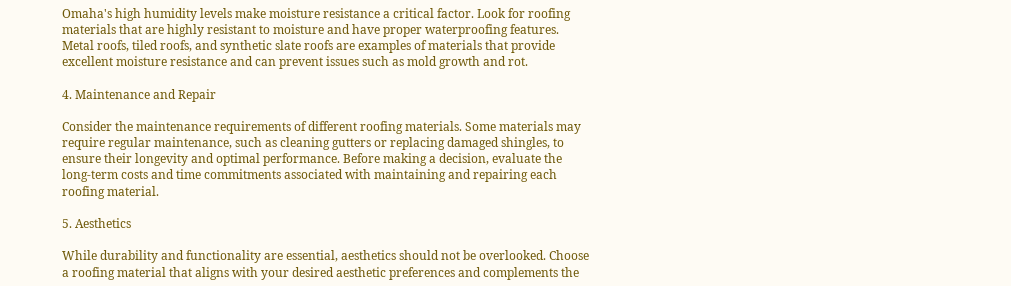Omaha's high humidity levels make moisture resistance a critical factor. Look for roofing materials that are highly resistant to moisture and have proper waterproofing features. Metal roofs, tiled roofs, and synthetic slate roofs are examples of materials that provide excellent moisture resistance and can prevent issues such as mold growth and rot.

4. Maintenance and Repair

Consider the maintenance requirements of different roofing materials. Some materials may require regular maintenance, such as cleaning gutters or replacing damaged shingles, to ensure their longevity and optimal performance. Before making a decision, evaluate the long-term costs and time commitments associated with maintaining and repairing each roofing material.

5. Aesthetics

While durability and functionality are essential, aesthetics should not be overlooked. Choose a roofing material that aligns with your desired aesthetic preferences and complements the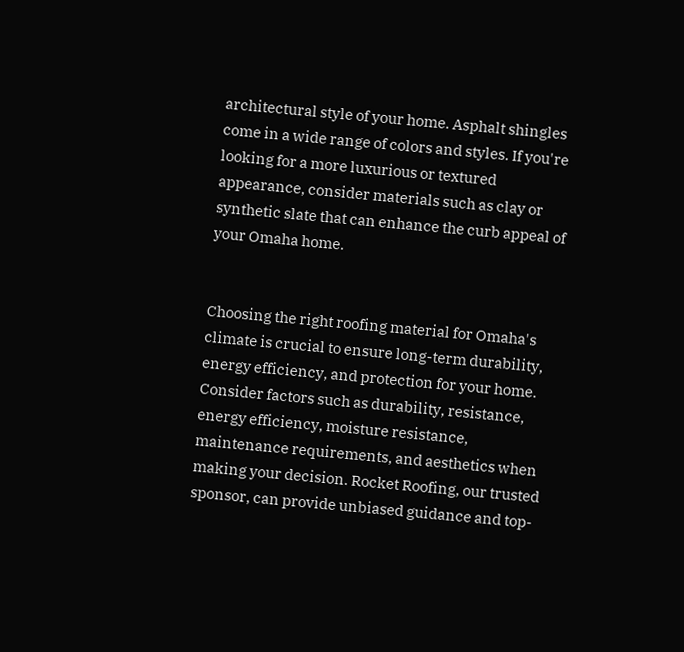architectural style of your home. Asphalt shingles come in a wide range of colors and styles. If you're looking for a more luxurious or textured appearance, consider materials such as clay or synthetic slate that can enhance the curb appeal of your Omaha home.


Choosing the right roofing material for Omaha's climate is crucial to ensure long-term durability, energy efficiency, and protection for your home. Consider factors such as durability, resistance, energy efficiency, moisture resistance, maintenance requirements, and aesthetics when making your decision. Rocket Roofing, our trusted sponsor, can provide unbiased guidance and top-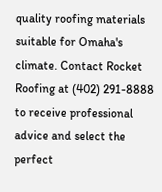quality roofing materials suitable for Omaha's climate. Contact Rocket Roofing at (402) 291-8888 to receive professional advice and select the perfect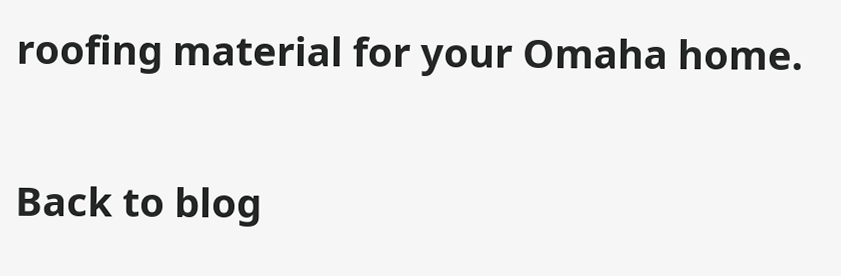roofing material for your Omaha home.

Back to blog